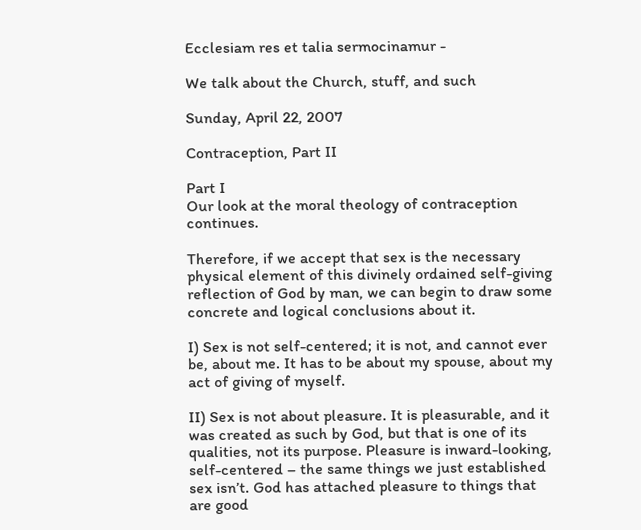Ecclesiam res et talia sermocinamur -

We talk about the Church, stuff, and such

Sunday, April 22, 2007

Contraception, Part II

Part I
Our look at the moral theology of contraception continues.

Therefore, if we accept that sex is the necessary physical element of this divinely ordained self-giving reflection of God by man, we can begin to draw some concrete and logical conclusions about it.

I) Sex is not self-centered; it is not, and cannot ever be, about me. It has to be about my spouse, about my act of giving of myself.

II) Sex is not about pleasure. It is pleasurable, and it was created as such by God, but that is one of its qualities, not its purpose. Pleasure is inward-looking, self-centered – the same things we just established sex isn’t. God has attached pleasure to things that are good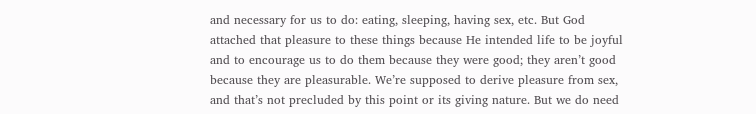and necessary for us to do: eating, sleeping, having sex, etc. But God attached that pleasure to these things because He intended life to be joyful and to encourage us to do them because they were good; they aren’t good because they are pleasurable. We’re supposed to derive pleasure from sex, and that’s not precluded by this point or its giving nature. But we do need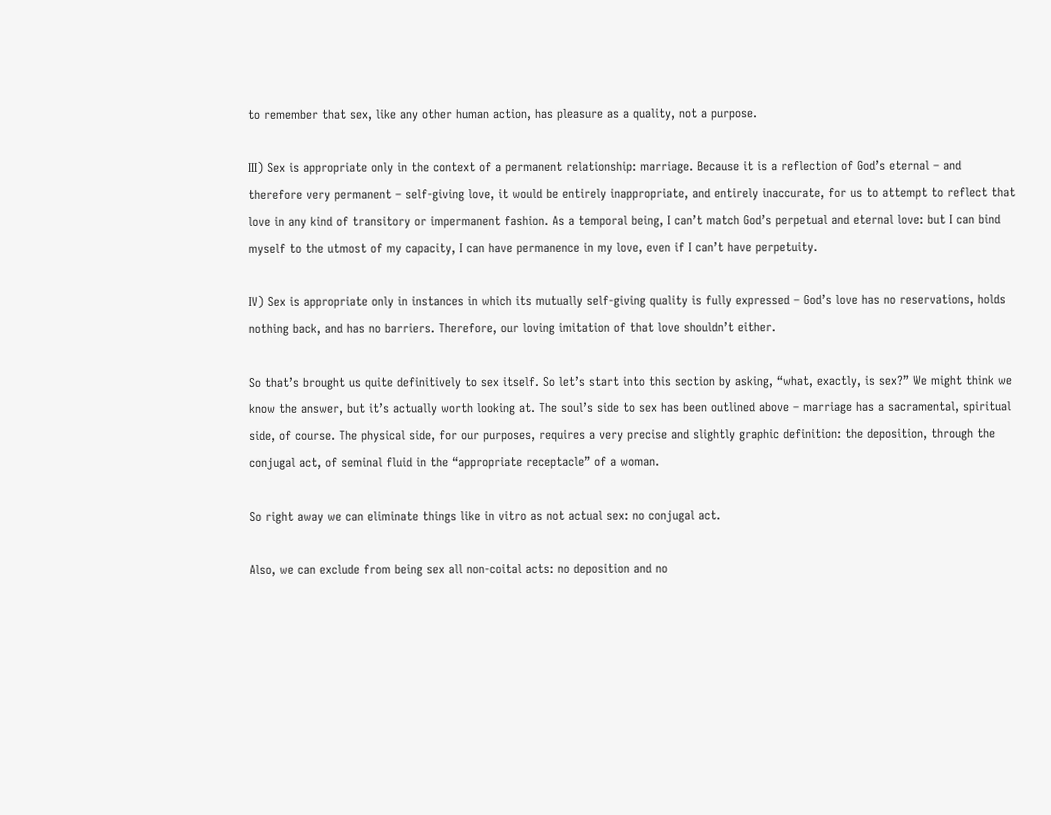to remember that sex, like any other human action, has pleasure as a quality, not a purpose.

III) Sex is appropriate only in the context of a permanent relationship: marriage. Because it is a reflection of God’s eternal – and therefore very permanent – self-giving love, it would be entirely inappropriate, and entirely inaccurate, for us to attempt to reflect that love in any kind of transitory or impermanent fashion. As a temporal being, I can’t match God’s perpetual and eternal love: but I can bind myself to the utmost of my capacity, I can have permanence in my love, even if I can’t have perpetuity.

IV) Sex is appropriate only in instances in which its mutually self-giving quality is fully expressed – God’s love has no reservations, holds nothing back, and has no barriers. Therefore, our loving imitation of that love shouldn’t either.

So that’s brought us quite definitively to sex itself. So let’s start into this section by asking, “what, exactly, is sex?” We might think we know the answer, but it’s actually worth looking at. The soul’s side to sex has been outlined above – marriage has a sacramental, spiritual side, of course. The physical side, for our purposes, requires a very precise and slightly graphic definition: the deposition, through the conjugal act, of seminal fluid in the “appropriate receptacle” of a woman.

So right away we can eliminate things like in vitro as not actual sex: no conjugal act.

Also, we can exclude from being sex all non-coital acts: no deposition and no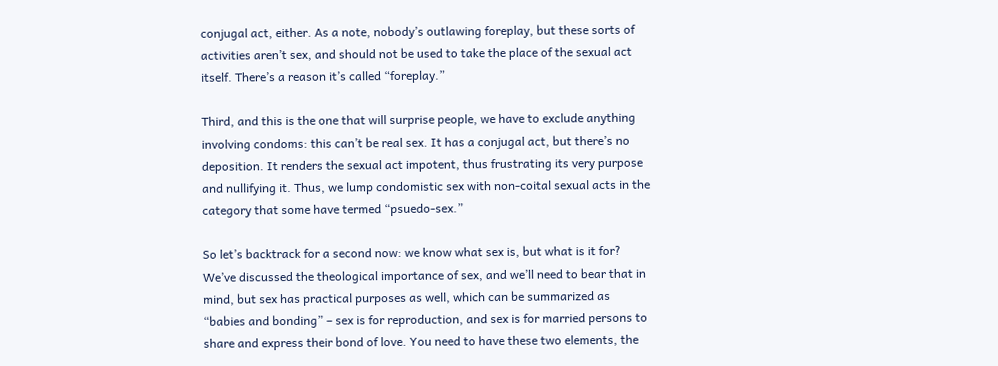conjugal act, either. As a note, nobody’s outlawing foreplay, but these sorts of activities aren’t sex, and should not be used to take the place of the sexual act itself. There’s a reason it’s called “foreplay.”

Third, and this is the one that will surprise people, we have to exclude anything involving condoms: this can’t be real sex. It has a conjugal act, but there’s no deposition. It renders the sexual act impotent, thus frustrating its very purpose and nullifying it. Thus, we lump condomistic sex with non-coital sexual acts in the category that some have termed “psuedo-sex.”

So let’s backtrack for a second now: we know what sex is, but what is it for? We’ve discussed the theological importance of sex, and we’ll need to bear that in mind, but sex has practical purposes as well, which can be summarized as “babies and bonding” – sex is for reproduction, and sex is for married persons to share and express their bond of love. You need to have these two elements, the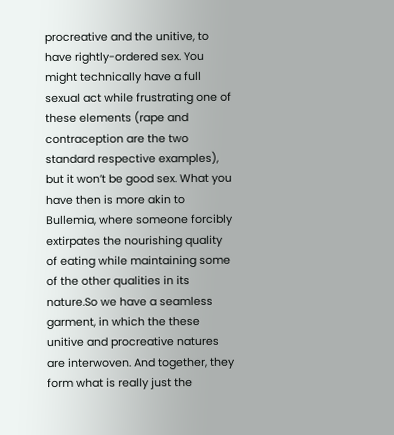procreative and the unitive, to have rightly-ordered sex. You might technically have a full sexual act while frustrating one of these elements (rape and contraception are the two standard respective examples), but it won’t be good sex. What you have then is more akin to Bullemia, where someone forcibly extirpates the nourishing quality of eating while maintaining some of the other qualities in its nature.So we have a seamless garment, in which the these unitive and procreative natures are interwoven. And together, they form what is really just the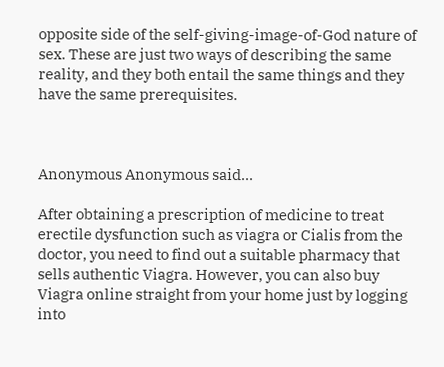opposite side of the self-giving-image-of-God nature of sex. These are just two ways of describing the same reality, and they both entail the same things and they have the same prerequisites.



Anonymous Anonymous said...

After obtaining a prescription of medicine to treat erectile dysfunction such as viagra or Cialis from the doctor, you need to find out a suitable pharmacy that sells authentic Viagra. However, you can also buy Viagra online straight from your home just by logging into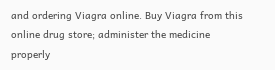and ordering Viagra online. Buy Viagra from this online drug store; administer the medicine properly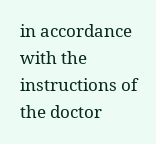in accordance with the instructions of the doctor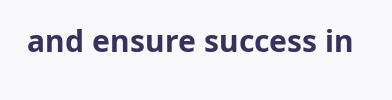and ensure success in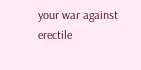your war against erectile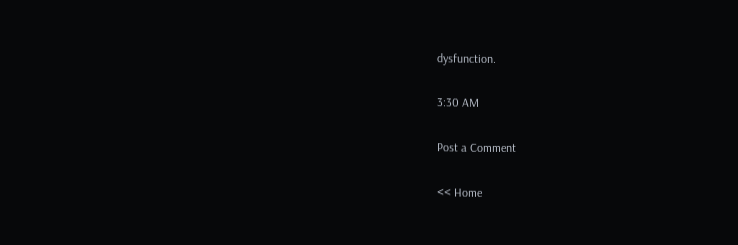dysfunction.

3:30 AM

Post a Comment

<< Home